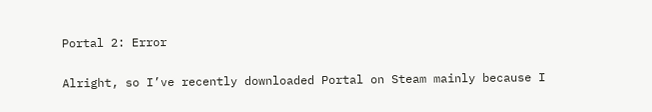Portal 2: Error

Alright, so I’ve recently downloaded Portal on Steam mainly because I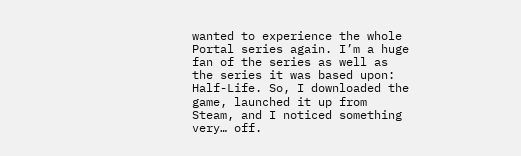wanted to experience the whole Portal series again. I’m a huge fan of the series as well as the series it was based upon: Half-Life. So, I downloaded the game, launched it up from Steam, and I noticed something very… off.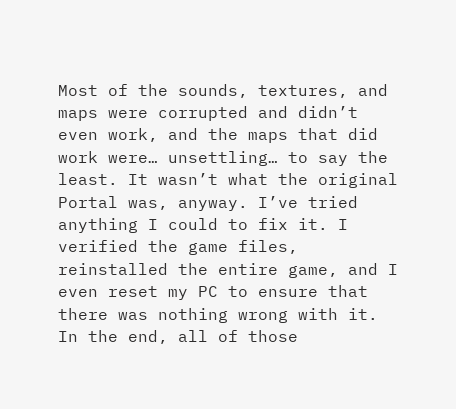Most of the sounds, textures, and maps were corrupted and didn’t even work, and the maps that did work were… unsettling… to say the least. It wasn’t what the original Portal was, anyway. I’ve tried anything I could to fix it. I verified the game files, reinstalled the entire game, and I even reset my PC to ensure that there was nothing wrong with it. In the end, all of those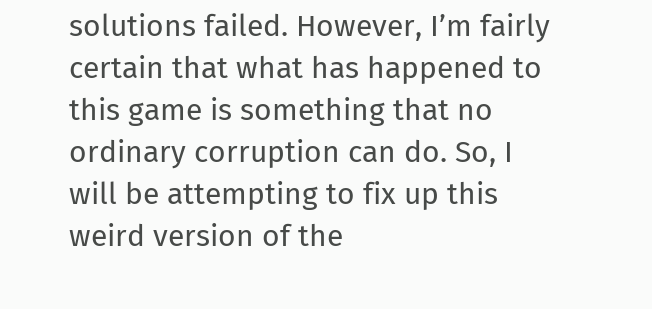solutions failed. However, I’m fairly certain that what has happened to this game is something that no ordinary corruption can do. So, I will be attempting to fix up this weird version of the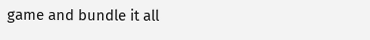game and bundle it all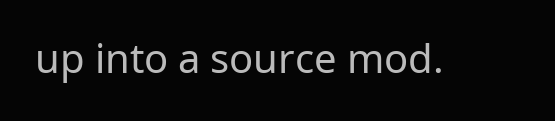up into a source mod.